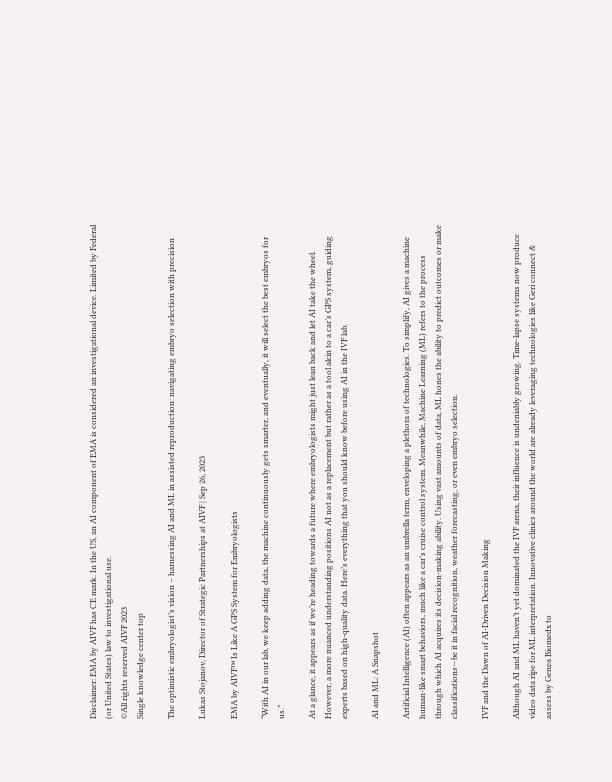Disclaimer: EMA by AIVF has CE mark. In the US, an AI component of EMA is considered an investigational device. Limited by Federal (or United States) law to investigational use.
©All rights reserved AIVF 2023
Single knowledge center top

The optimistic embryologist’s vision – harnessing AI and ML in assisted reproduction: navigating embryo selection with precision

Lukas Stojanov, Director of Strategic Partnerships at AIVF | Sep 26, 2023

EMA by AIVF™ Is Like A GPS System for Embryologists

“With AI in our lab, we keep adding data, the machine continuously gets smarter, and eventually, it will select the best embryos for us.”

At a glance, it appears as if we’re heading towards a future where embryologists might just lean back and let AI take the wheel. However, a more nuanced understanding positions AI not as a replacement but rather as a tool akin to a car’s GPS system, guiding experts based on high-quality data. Here’s everything that you should know before using AI in the IVF lab.

AI and ML: A Snapshot

Artificial Intelligence (AI) often appears as an umbrella term, enveloping a plethora of technologies. To simplify, AI gives a machine human-like smart behaviors, much like a car’s cruise control system. Meanwhile, Machine Learning (ML) refers to the process through which AI acquires its decision-making ability. Using vast amounts of data, ML hones the ability to predict outcomes or make classifications—be it in facial recognition, weather forecasting, or even embryo selection.

IVF and the Dawn of AI-Driven Decision Making

Although AI and ML haven’t yet dominated the IVF arena, their influence is undeniably growing. Time-lapse systems now produce video data ripe for ML interpretation. Innovative clinics around the world are already leveraging technologies like Geri connect & assess by Genea Biomedx to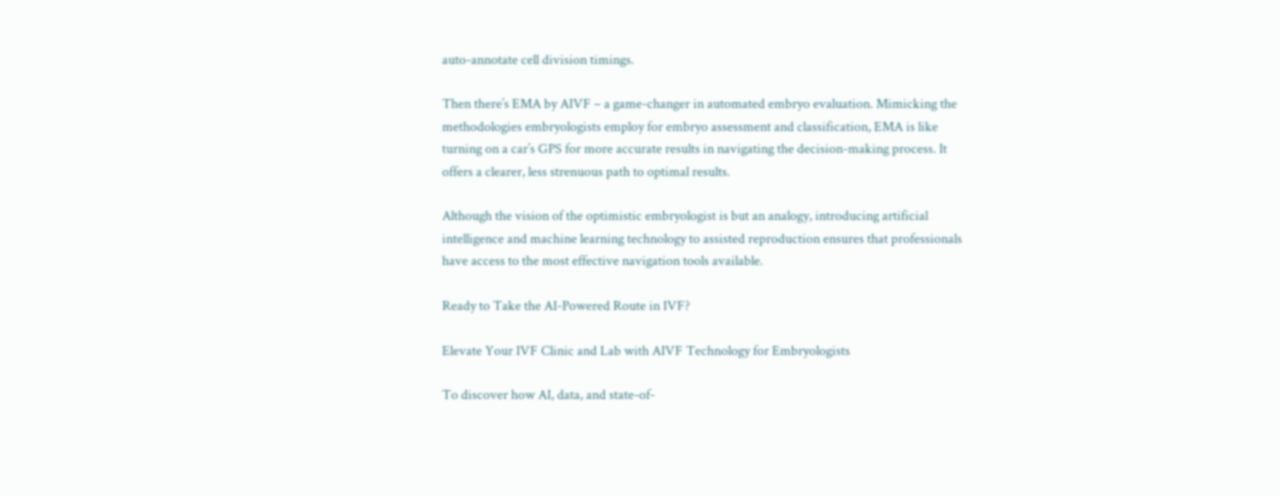auto-annotate cell division timings.

Then there’s EMA by AIVF – a game-changer in automated embryo evaluation. Mimicking the methodologies embryologists employ for embryo assessment and classification, EMA is like turning on a car’s GPS for more accurate results in navigating the decision-making process. It offers a clearer, less strenuous path to optimal results.

Although the vision of the optimistic embryologist is but an analogy, introducing artificial intelligence and machine learning technology to assisted reproduction ensures that professionals have access to the most effective navigation tools available.

Ready to Take the AI-Powered Route in IVF?

Elevate Your IVF Clinic and Lab with AIVF Technology for Embryologists

To discover how AI, data, and state-of-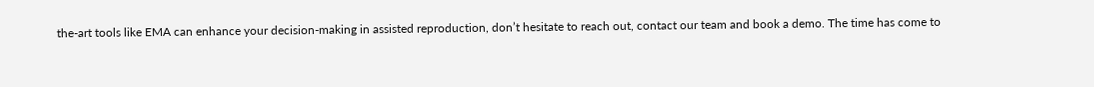the-art tools like EMA can enhance your decision-making in assisted reproduction, don’t hesitate to reach out, contact our team and book a demo. The time has come to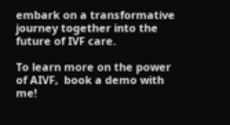embark on a transformative journey together into the future of IVF care.

To learn more on the power of AIVF,  book a demo with me!